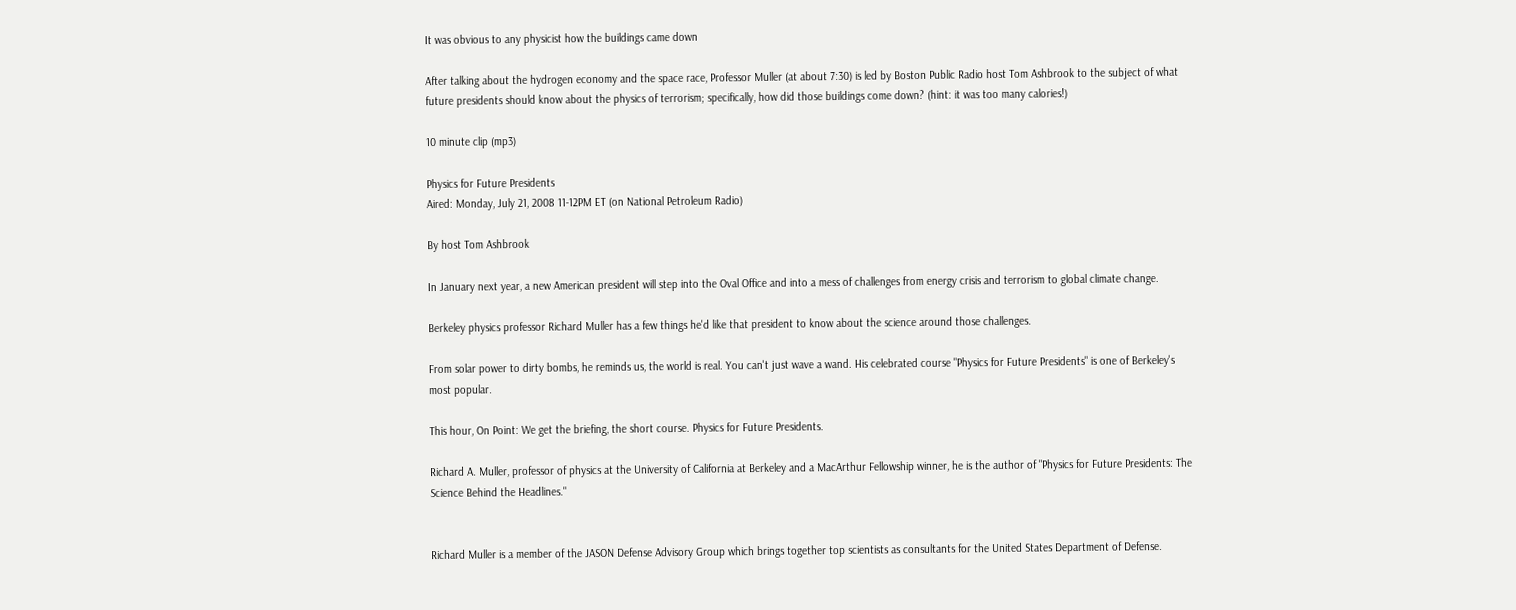It was obvious to any physicist how the buildings came down

After talking about the hydrogen economy and the space race, Professor Muller (at about 7:30) is led by Boston Public Radio host Tom Ashbrook to the subject of what future presidents should know about the physics of terrorism; specifically, how did those buildings come down? (hint: it was too many calories!)

10 minute clip (mp3)

Physics for Future Presidents
Aired: Monday, July 21, 2008 11-12PM ET (on National Petroleum Radio)

By host Tom Ashbrook

In January next year, a new American president will step into the Oval Office and into a mess of challenges from energy crisis and terrorism to global climate change.

Berkeley physics professor Richard Muller has a few things he'd like that president to know about the science around those challenges.

From solar power to dirty bombs, he reminds us, the world is real. You can't just wave a wand. His celebrated course "Physics for Future Presidents" is one of Berkeley's most popular.

This hour, On Point: We get the briefing, the short course. Physics for Future Presidents.

Richard A. Muller, professor of physics at the University of California at Berkeley and a MacArthur Fellowship winner, he is the author of "Physics for Future Presidents: The Science Behind the Headlines."


Richard Muller is a member of the JASON Defense Advisory Group which brings together top scientists as consultants for the United States Department of Defense.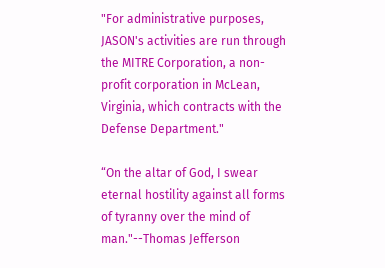"For administrative purposes, JASON's activities are run through the MITRE Corporation, a non-profit corporation in McLean, Virginia, which contracts with the Defense Department."

“On the altar of God, I swear eternal hostility against all forms of tyranny over the mind of man."--Thomas Jefferson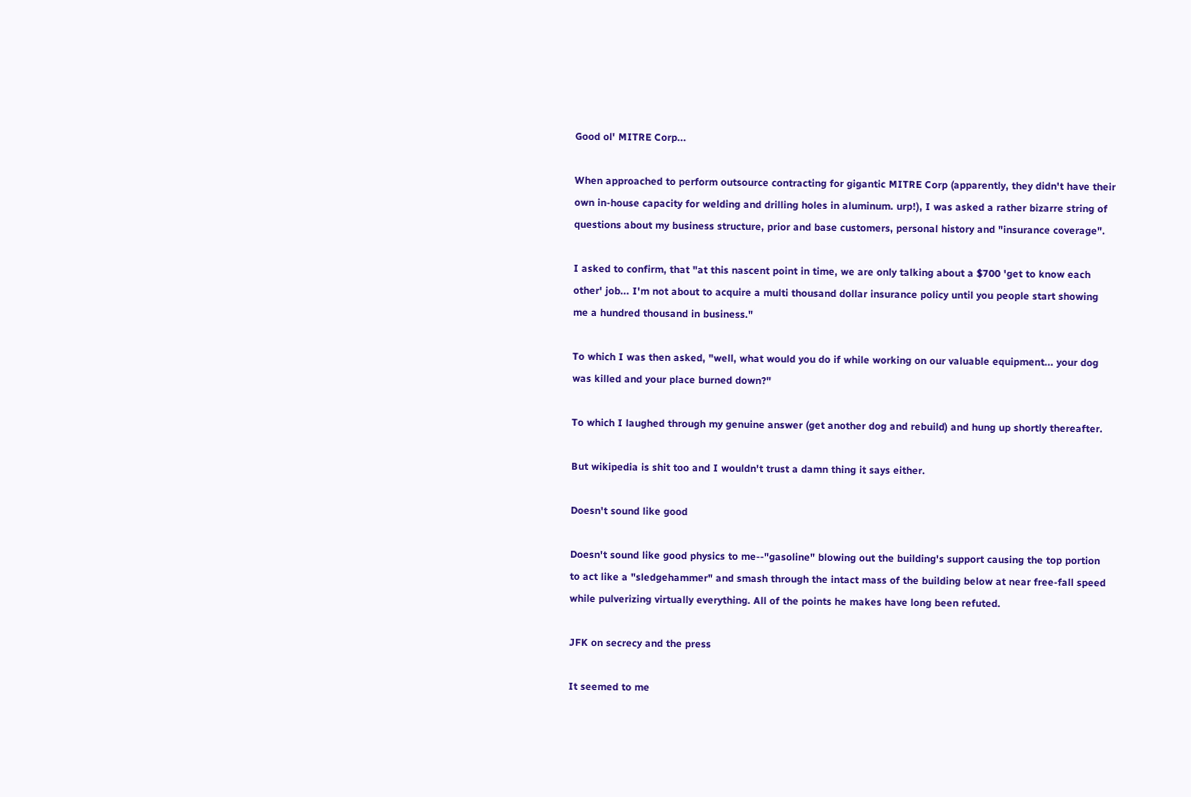Good ol' MITRE Corp...

When approached to perform outsource contracting for gigantic MITRE Corp (apparently, they didn't have their own in-house capacity for welding and drilling holes in aluminum. urp!), I was asked a rather bizarre string of questions about my business structure, prior and base customers, personal history and "insurance coverage".

I asked to confirm, that "at this nascent point in time, we are only talking about a $700 'get to know each other' job... I'm not about to acquire a multi thousand dollar insurance policy until you people start showing me a hundred thousand in business."

To which I was then asked, "well, what would you do if while working on our valuable equipment... your dog was killed and your place burned down?"

To which I laughed through my genuine answer (get another dog and rebuild) and hung up shortly thereafter.

But wikipedia is shit too and I wouldn't trust a damn thing it says either.

Doesn't sound like good

Doesn't sound like good physics to me--"gasoline" blowing out the building's support causing the top portion to act like a "sledgehammer" and smash through the intact mass of the building below at near free-fall speed while pulverizing virtually everything. All of the points he makes have long been refuted.

JFK on secrecy and the press

It seemed to me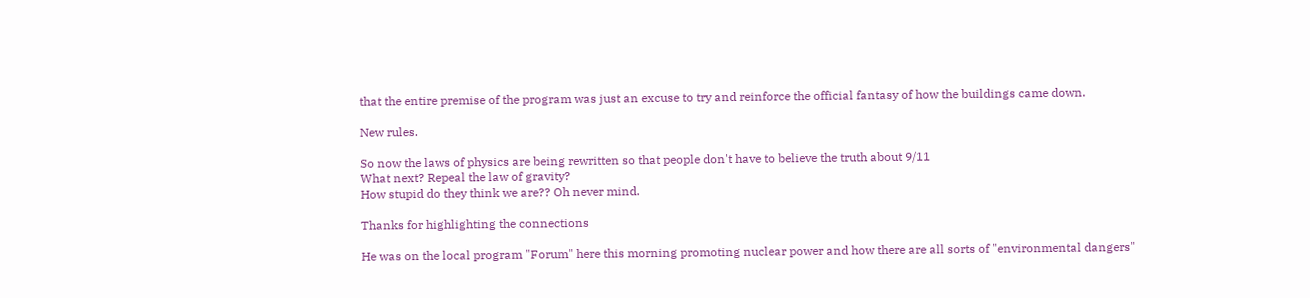that the entire premise of the program was just an excuse to try and reinforce the official fantasy of how the buildings came down.

New rules.

So now the laws of physics are being rewritten so that people don't have to believe the truth about 9/11
What next? Repeal the law of gravity?
How stupid do they think we are?? Oh never mind.

Thanks for highlighting the connections

He was on the local program "Forum" here this morning promoting nuclear power and how there are all sorts of "environmental dangers"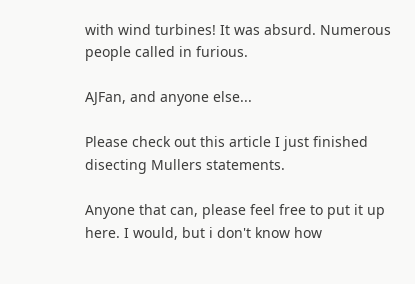with wind turbines! It was absurd. Numerous people called in furious.

AJFan, and anyone else...

Please check out this article I just finished disecting Mullers statements.

Anyone that can, please feel free to put it up here. I would, but i don't know how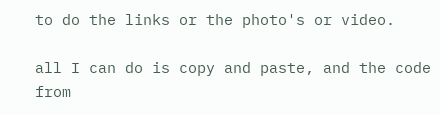to do the links or the photo's or video.

all I can do is copy and paste, and the code from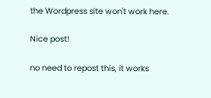the Wordpress site won't work here.

Nice post!

no need to repost this, it works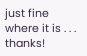just fine where it is . . . thanks!